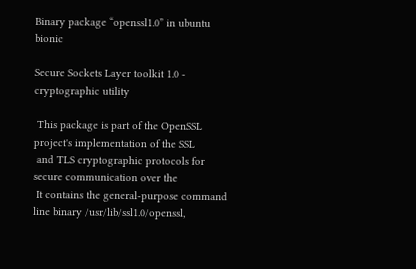Binary package “openssl1.0” in ubuntu bionic

Secure Sockets Layer toolkit 1.0 - cryptographic utility

 This package is part of the OpenSSL project's implementation of the SSL
 and TLS cryptographic protocols for secure communication over the
 It contains the general-purpose command line binary /usr/lib/ssl1.0/openssl,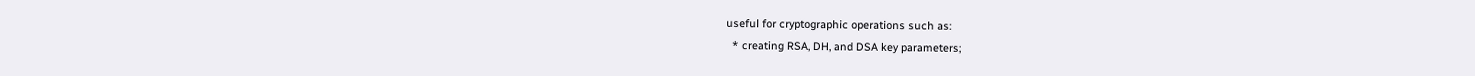useful for cryptographic operations such as:
  * creating RSA, DH, and DSA key parameters;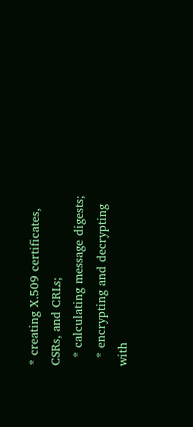* creating X.509 certificates, CSRs, and CRLs;
  * calculating message digests;
  * encrypting and decrypting with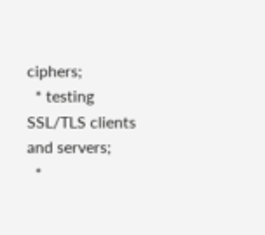ciphers;
  * testing SSL/TLS clients and servers;
  *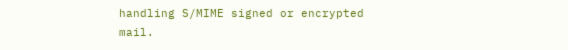handling S/MIME signed or encrypted mail.